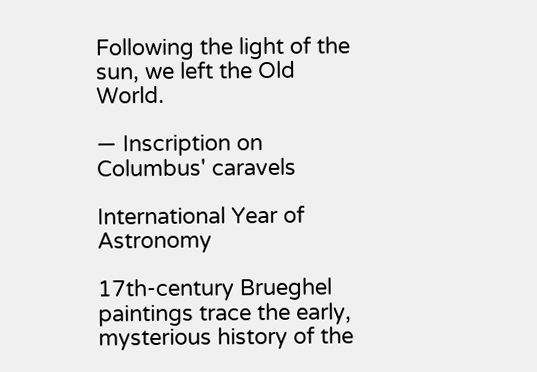Following the light of the sun, we left the Old World.

— Inscription on Columbus' caravels

International Year of Astronomy

17th-century Brueghel paintings trace the early, mysterious history of the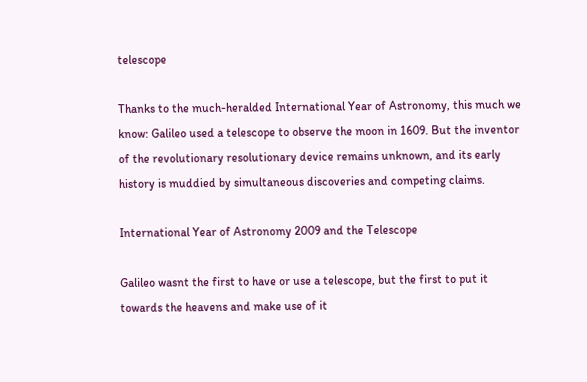telescope

Thanks to the much-heralded International Year of Astronomy, this much we know: Galileo used a telescope to observe the moon in 1609. But the inventor of the revolutionary resolutionary device remains unknown, and its early history is muddied by simultaneous discoveries and competing claims.

International Year of Astronomy 2009 and the Telescope

Galileo wasnt the first to have or use a telescope, but the first to put it towards the heavens and make use of it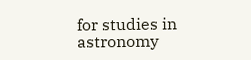for studies in astronomy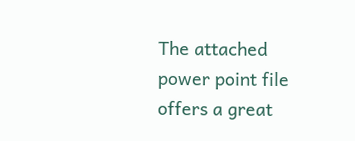The attached power point file offers a great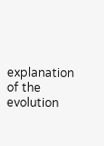explanation of the evolution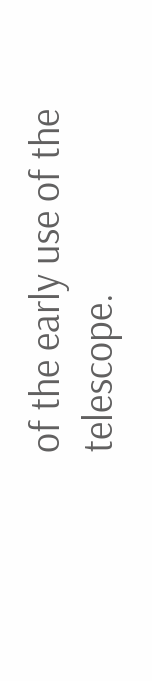of the early use of the telescope.